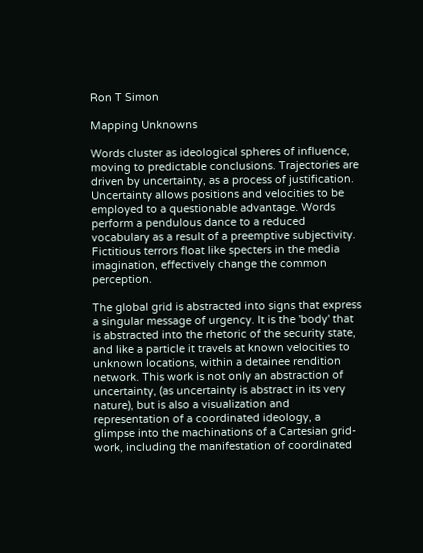Ron T Simon

Mapping Unknowns

Words cluster as ideological spheres of influence, moving to predictable conclusions. Trajectories are driven by uncertainty, as a process of justification. Uncertainty allows positions and velocities to be employed to a questionable advantage. Words perform a pendulous dance to a reduced vocabulary as a result of a preemptive subjectivity. Fictitious terrors float like specters in the media imagination, effectively change the common perception.

The global grid is abstracted into signs that express a singular message of urgency. It is the 'body' that is abstracted into the rhetoric of the security state, and like a particle it travels at known velocities to unknown locations, within a detainee rendition network. This work is not only an abstraction of uncertainty, (as uncertainty is abstract in its very nature), but is also a visualization and representation of a coordinated ideology, a glimpse into the machinations of a Cartesian grid-work, including the manifestation of coordinated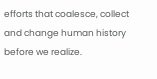efforts that coalesce, collect and change human history before we realize.